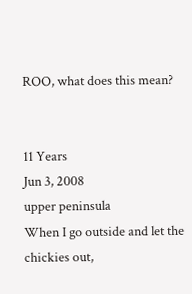ROO, what does this mean?


11 Years
Jun 3, 2008
upper peninsula
When I go outside and let the chickies out,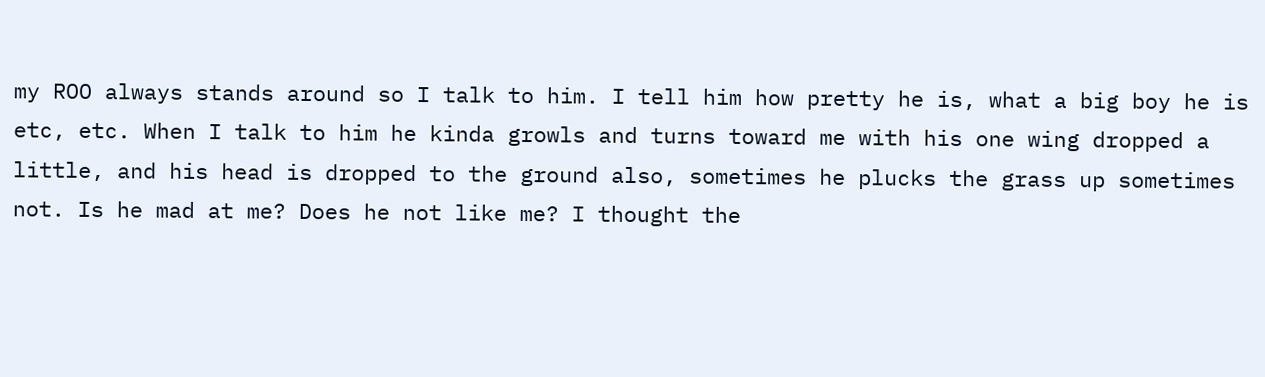my ROO always stands around so I talk to him. I tell him how pretty he is, what a big boy he is etc, etc. When I talk to him he kinda growls and turns toward me with his one wing dropped a little, and his head is dropped to the ground also, sometimes he plucks the grass up sometimes not. Is he mad at me? Does he not like me? I thought the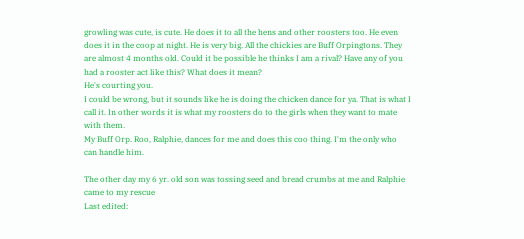growling was cute, is cute. He does it to all the hens and other roosters too. He even does it in the coop at night. He is very big. All the chickies are Buff Orpingtons. They are almost 4 months old. Could it be possible he thinks I am a rival? Have any of you had a rooster act like this? What does it mean?
He's courting you.
I could be wrong, but it sounds like he is doing the chicken dance for ya. That is what I call it. In other words it is what my roosters do to the girls when they want to mate with them.
My Buff Orp. Roo, Ralphie, dances for me and does this coo thing. I'm the only who can handle him.

The other day my 6 yr. old son was tossing seed and bread crumbs at me and Ralphie came to my rescue
Last edited: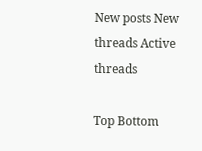New posts New threads Active threads

Top Bottom